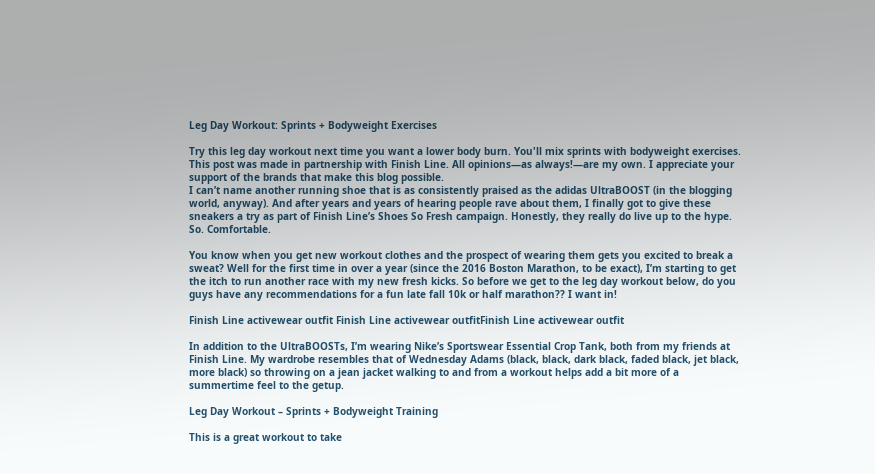Leg Day Workout: Sprints + Bodyweight Exercises

Try this leg day workout next time you want a lower body burn. You'll mix sprints with bodyweight exercises.
This post was made in partnership with Finish Line. All opinions—as always!—are my own. I appreciate your support of the brands that make this blog possible.
I can’t name another running shoe that is as consistently praised as the adidas UltraBOOST (in the blogging world, anyway). And after years and years of hearing people rave about them, I finally got to give these sneakers a try as part of Finish Line’s Shoes So Fresh campaign. Honestly, they really do live up to the hype. So. Comfortable.

You know when you get new workout clothes and the prospect of wearing them gets you excited to break a sweat? Well for the first time in over a year (since the 2016 Boston Marathon, to be exact), I’m starting to get the itch to run another race with my new fresh kicks. So before we get to the leg day workout below, do you guys have any recommendations for a fun late fall 10k or half marathon?? I want in!

Finish Line activewear outfit Finish Line activewear outfitFinish Line activewear outfit

In addition to the UltraBOOSTs, I’m wearing Nike’s Sportswear Essential Crop Tank, both from my friends at Finish Line. My wardrobe resembles that of Wednesday Adams (black, black, dark black, faded black, jet black, more black) so throwing on a jean jacket walking to and from a workout helps add a bit more of a summertime feel to the getup.

Leg Day Workout – Sprints + Bodyweight Training

This is a great workout to take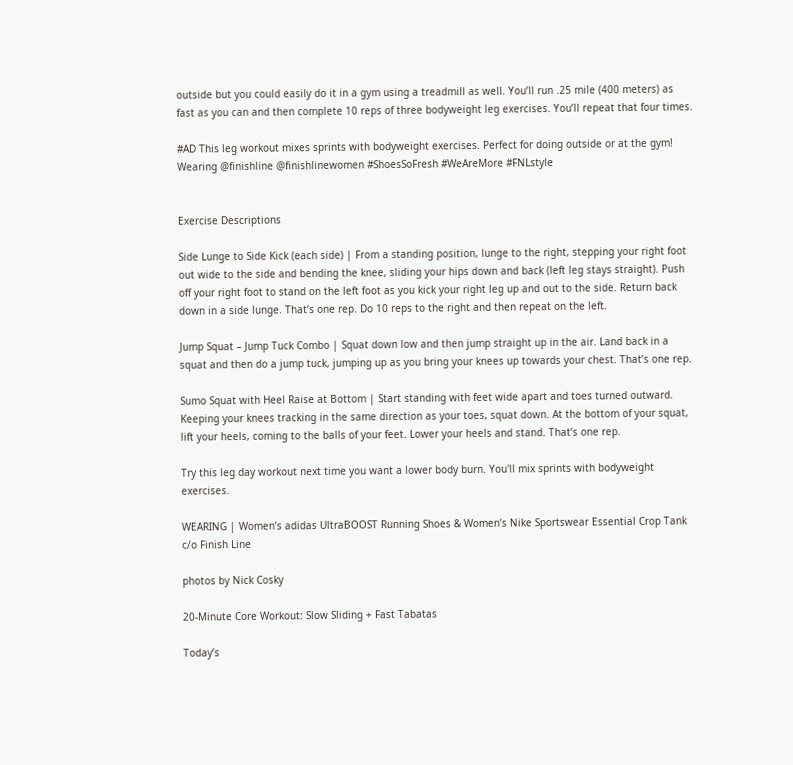outside but you could easily do it in a gym using a treadmill as well. You’ll run .25 mile (400 meters) as fast as you can and then complete 10 reps of three bodyweight leg exercises. You’ll repeat that four times.

#AD This leg workout mixes sprints with bodyweight exercises. Perfect for doing outside or at the gym! Wearing @finishline @finishlinewomen #ShoesSoFresh #WeAreMore #FNLstyle


Exercise Descriptions

Side Lunge to Side Kick (each side) | From a standing position, lunge to the right, stepping your right foot out wide to the side and bending the knee, sliding your hips down and back (left leg stays straight). Push off your right foot to stand on the left foot as you kick your right leg up and out to the side. Return back down in a side lunge. That’s one rep. Do 10 reps to the right and then repeat on the left.

Jump Squat – Jump Tuck Combo | Squat down low and then jump straight up in the air. Land back in a squat and then do a jump tuck, jumping up as you bring your knees up towards your chest. That’s one rep.

Sumo Squat with Heel Raise at Bottom | Start standing with feet wide apart and toes turned outward. Keeping your knees tracking in the same direction as your toes, squat down. At the bottom of your squat, lift your heels, coming to the balls of your feet. Lower your heels and stand. That’s one rep.

Try this leg day workout next time you want a lower body burn. You'll mix sprints with bodyweight exercises.

WEARING | Women’s adidas UltraBOOST Running Shoes & Women’s Nike Sportswear Essential Crop Tank c/o Finish Line

photos by Nick Cosky

20-Minute Core Workout: Slow Sliding + Fast Tabatas

Today’s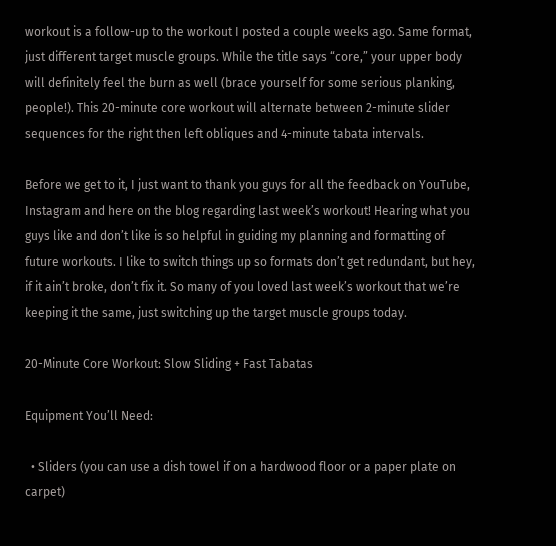workout is a follow-up to the workout I posted a couple weeks ago. Same format, just different target muscle groups. While the title says “core,” your upper body will definitely feel the burn as well (brace yourself for some serious planking, people!). This 20-minute core workout will alternate between 2-minute slider sequences for the right then left obliques and 4-minute tabata intervals.

Before we get to it, I just want to thank you guys for all the feedback on YouTube, Instagram and here on the blog regarding last week’s workout! Hearing what you guys like and don’t like is so helpful in guiding my planning and formatting of future workouts. I like to switch things up so formats don’t get redundant, but hey, if it ain’t broke, don’t fix it. So many of you loved last week’s workout that we’re keeping it the same, just switching up the target muscle groups today.

20-Minute Core Workout: Slow Sliding + Fast Tabatas

Equipment You’ll Need:

  • Sliders (you can use a dish towel if on a hardwood floor or a paper plate on carpet)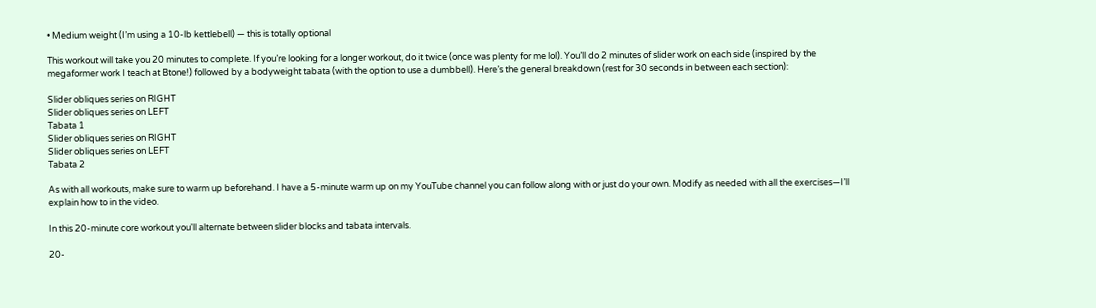• Medium weight (I’m using a 10-lb kettlebell) — this is totally optional

This workout will take you 20 minutes to complete. If you’re looking for a longer workout, do it twice (once was plenty for me lol). You’ll do 2 minutes of slider work on each side (inspired by the megaformer work I teach at Btone!) followed by a bodyweight tabata (with the option to use a dumbbell). Here’s the general breakdown (rest for 30 seconds in between each section):

Slider obliques series on RIGHT
Slider obliques series on LEFT
Tabata 1
Slider obliques series on RIGHT
Slider obliques series on LEFT
Tabata 2

As with all workouts, make sure to warm up beforehand. I have a 5-minute warm up on my YouTube channel you can follow along with or just do your own. Modify as needed with all the exercises—I’ll explain how to in the video.

In this 20-minute core workout you'll alternate between slider blocks and tabata intervals.

20-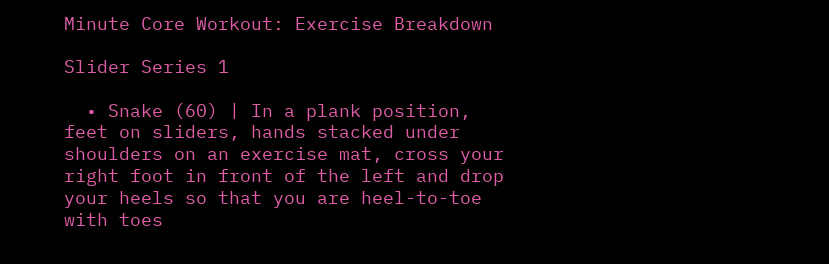Minute Core Workout: Exercise Breakdown

Slider Series 1

  • Snake (60) | In a plank position, feet on sliders, hands stacked under shoulders on an exercise mat, cross your right foot in front of the left and drop your heels so that you are heel-to-toe with toes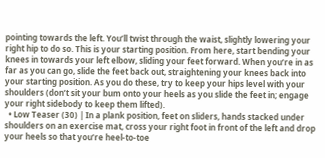pointing towards the left. You’ll twist through the waist, slightly lowering your right hip to do so. This is your starting position. From here, start bending your knees in towards your left elbow, sliding your feet forward. When you’re in as far as you can go, slide the feet back out, straightening your knees back into your starting position. As you do these, try to keep your hips level with your shoulders (don’t sit your bum onto your heels as you slide the feet in; engage your right sidebody to keep them lifted).
  • Low Teaser (30) | In a plank position, feet on sliders, hands stacked under shoulders on an exercise mat, cross your right foot in front of the left and drop your heels so that you’re heel-to-toe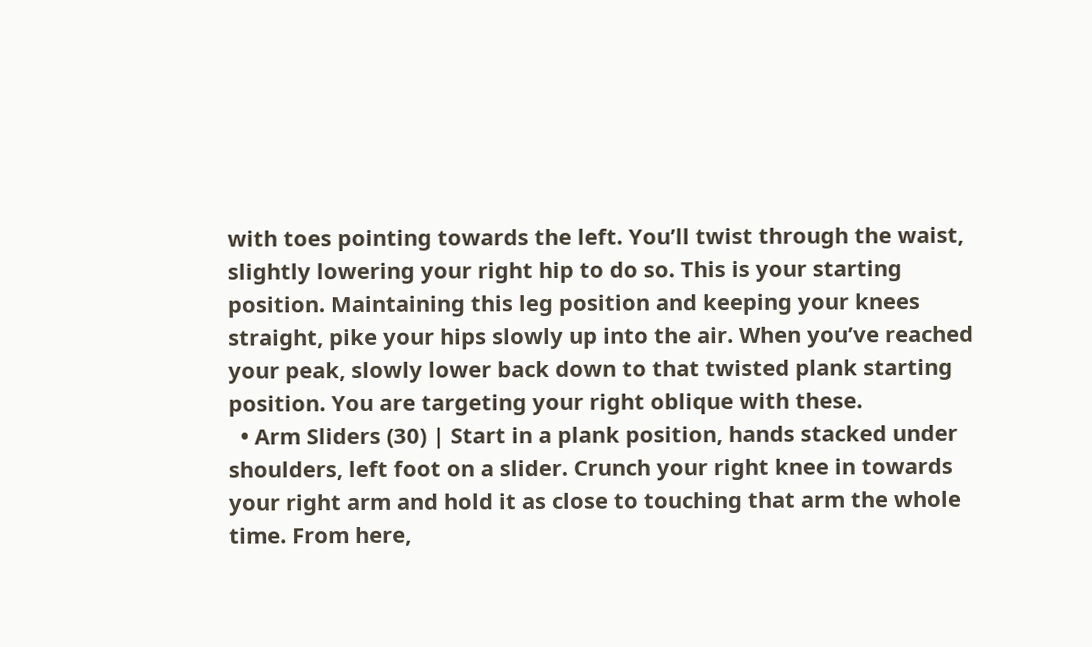with toes pointing towards the left. You’ll twist through the waist, slightly lowering your right hip to do so. This is your starting position. Maintaining this leg position and keeping your knees straight, pike your hips slowly up into the air. When you’ve reached your peak, slowly lower back down to that twisted plank starting position. You are targeting your right oblique with these.
  • Arm Sliders (30) | Start in a plank position, hands stacked under shoulders, left foot on a slider. Crunch your right knee in towards your right arm and hold it as close to touching that arm the whole time. From here,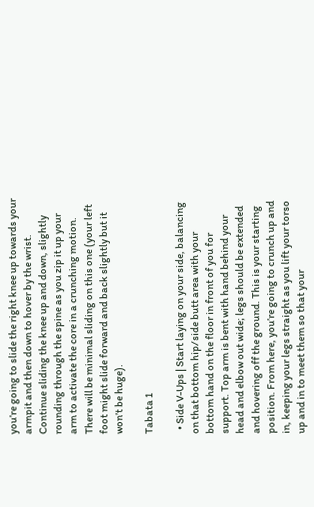you’re going to slide the right knee up towards your armpit and then down to hover by the wrist. Continue sliding the knee up and down, slightly rounding through the spine as you zip it up your arm to activate the core in a crunching motion. There will be minimal sliding on this one (your left foot might slide forward and back slightly but it won’t be huge).

Tabata 1

  • Side V-Ups | Start laying on your side, balancing on that bottom hip/side butt area with your bottom hand on the floor in front of you for support. Top arm is bent with hand behind your head and elbow out wide; legs should be extended and hovering off the ground. This is your starting position. From here, you’re going to crunch up and in, keeping your legs straight as you lift your torso up and in to meet them so that your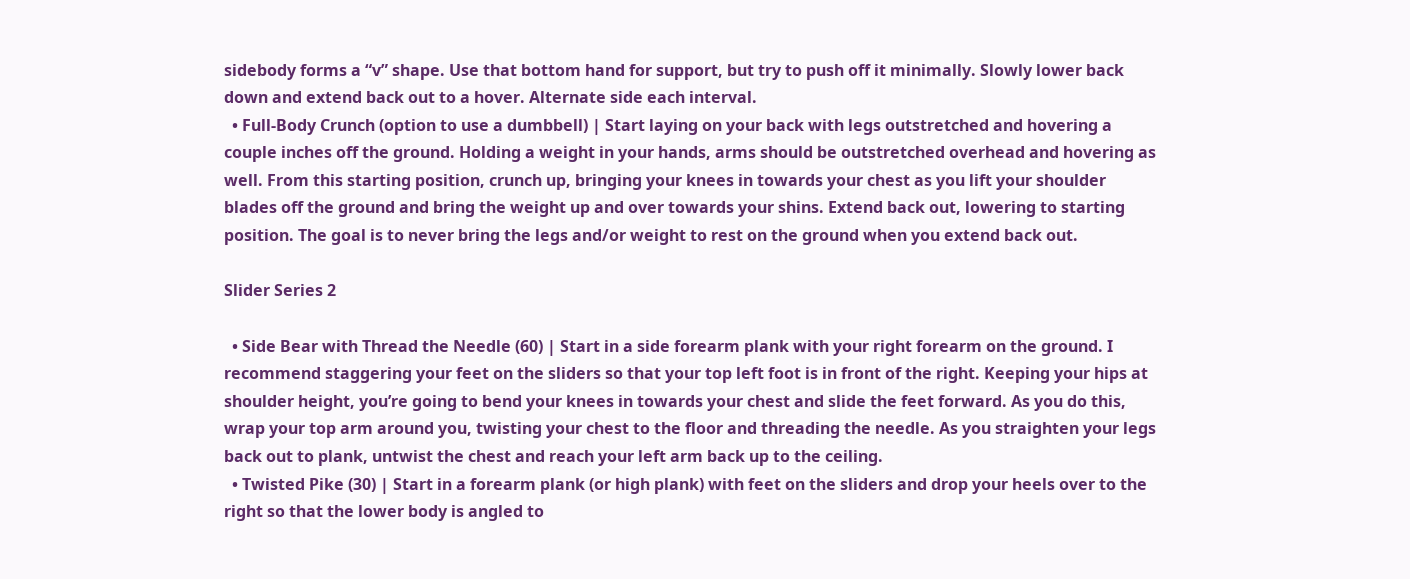sidebody forms a “v” shape. Use that bottom hand for support, but try to push off it minimally. Slowly lower back down and extend back out to a hover. Alternate side each interval.
  • Full-Body Crunch (option to use a dumbbell) | Start laying on your back with legs outstretched and hovering a couple inches off the ground. Holding a weight in your hands, arms should be outstretched overhead and hovering as well. From this starting position, crunch up, bringing your knees in towards your chest as you lift your shoulder blades off the ground and bring the weight up and over towards your shins. Extend back out, lowering to starting position. The goal is to never bring the legs and/or weight to rest on the ground when you extend back out.

Slider Series 2

  • Side Bear with Thread the Needle (60) | Start in a side forearm plank with your right forearm on the ground. I recommend staggering your feet on the sliders so that your top left foot is in front of the right. Keeping your hips at shoulder height, you’re going to bend your knees in towards your chest and slide the feet forward. As you do this, wrap your top arm around you, twisting your chest to the floor and threading the needle. As you straighten your legs back out to plank, untwist the chest and reach your left arm back up to the ceiling.
  • Twisted Pike (30) | Start in a forearm plank (or high plank) with feet on the sliders and drop your heels over to the right so that the lower body is angled to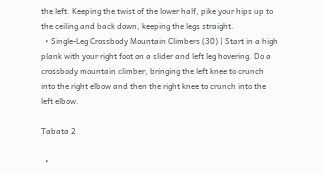the left. Keeping the twist of the lower half, pike your hips up to the ceiling and back down, keeping the legs straight.
  • Single-Leg Crossbody Mountain Climbers (30) | Start in a high plank with your right foot on a slider and left leg hovering. Do a crossbody mountain climber, bringing the left knee to crunch into the right elbow and then the right knee to crunch into the left elbow.

Tabata 2

  •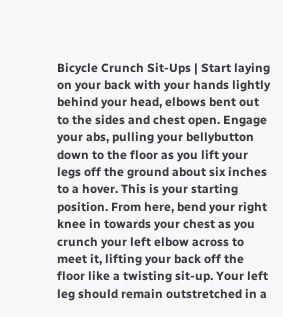Bicycle Crunch Sit-Ups | Start laying on your back with your hands lightly behind your head, elbows bent out to the sides and chest open. Engage your abs, pulling your bellybutton down to the floor as you lift your legs off the ground about six inches to a hover. This is your starting position. From here, bend your right knee in towards your chest as you crunch your left elbow across to meet it, lifting your back off the floor like a twisting sit-up. Your left leg should remain outstretched in a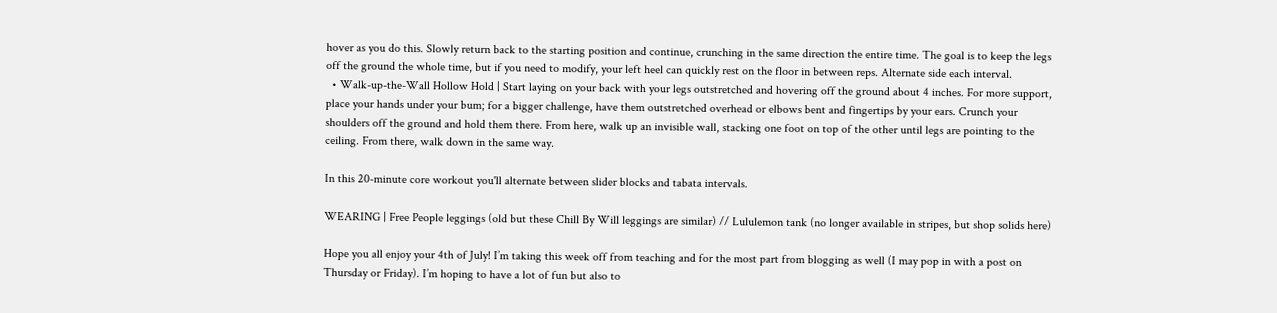hover as you do this. Slowly return back to the starting position and continue, crunching in the same direction the entire time. The goal is to keep the legs off the ground the whole time, but if you need to modify, your left heel can quickly rest on the floor in between reps. Alternate side each interval.
  • Walk-up-the-Wall Hollow Hold | Start laying on your back with your legs outstretched and hovering off the ground about 4 inches. For more support, place your hands under your bum; for a bigger challenge, have them outstretched overhead or elbows bent and fingertips by your ears. Crunch your shoulders off the ground and hold them there. From here, walk up an invisible wall, stacking one foot on top of the other until legs are pointing to the ceiling. From there, walk down in the same way.

In this 20-minute core workout you'll alternate between slider blocks and tabata intervals.

WEARING | Free People leggings (old but these Chill By Will leggings are similar) // Lululemon tank (no longer available in stripes, but shop solids here)

Hope you all enjoy your 4th of July! I’m taking this week off from teaching and for the most part from blogging as well (I may pop in with a post on Thursday or Friday). I’m hoping to have a lot of fun but also to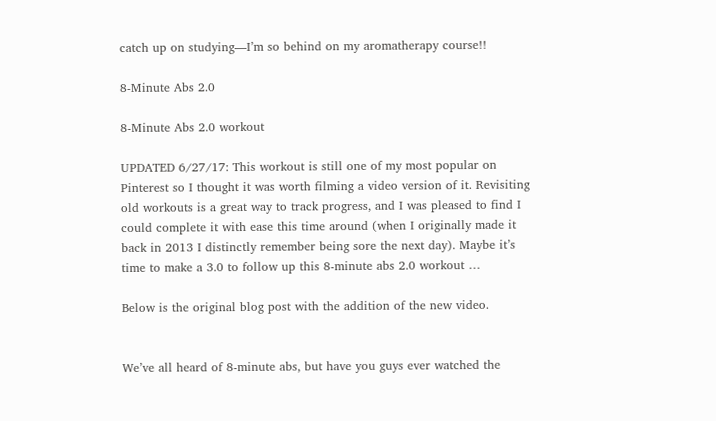catch up on studying—I’m so behind on my aromatherapy course!!

8-Minute Abs 2.0

8-Minute Abs 2.0 workout

UPDATED 6/27/17: This workout is still one of my most popular on Pinterest so I thought it was worth filming a video version of it. Revisiting old workouts is a great way to track progress, and I was pleased to find I could complete it with ease this time around (when I originally made it back in 2013 I distinctly remember being sore the next day). Maybe it’s time to make a 3.0 to follow up this 8-minute abs 2.0 workout …

Below is the original blog post with the addition of the new video.


We’ve all heard of 8-minute abs, but have you guys ever watched the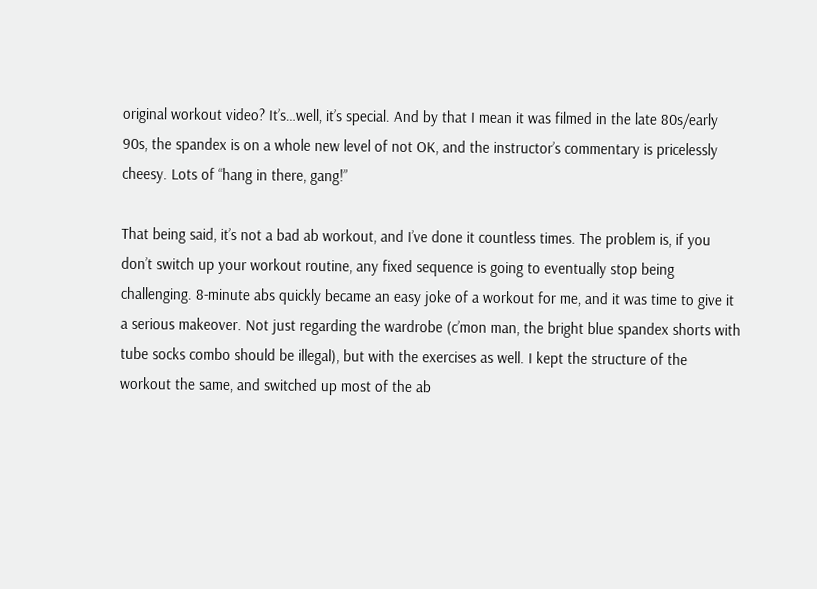original workout video? It’s…well, it’s special. And by that I mean it was filmed in the late 80s/early 90s, the spandex is on a whole new level of not OK, and the instructor’s commentary is pricelessly cheesy. Lots of “hang in there, gang!”

That being said, it’s not a bad ab workout, and I’ve done it countless times. The problem is, if you don’t switch up your workout routine, any fixed sequence is going to eventually stop being challenging. 8-minute abs quickly became an easy joke of a workout for me, and it was time to give it a serious makeover. Not just regarding the wardrobe (c’mon man, the bright blue spandex shorts with tube socks combo should be illegal), but with the exercises as well. I kept the structure of the workout the same, and switched up most of the ab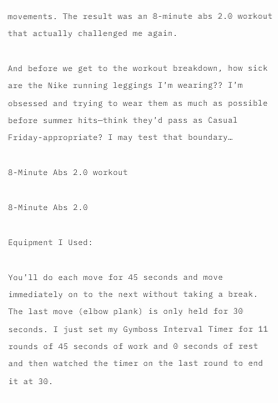movements. The result was an 8-minute abs 2.0 workout that actually challenged me again.

And before we get to the workout breakdown, how sick are the Nike running leggings I’m wearing?? I’m obsessed and trying to wear them as much as possible before summer hits—think they’d pass as Casual Friday-appropriate? I may test that boundary…

8-Minute Abs 2.0 workout

8-Minute Abs 2.0

Equipment I Used:

You’ll do each move for 45 seconds and move immediately on to the next without taking a break. The last move (elbow plank) is only held for 30 seconds. I just set my Gymboss Interval Timer for 11 rounds of 45 seconds of work and 0 seconds of rest and then watched the timer on the last round to end it at 30.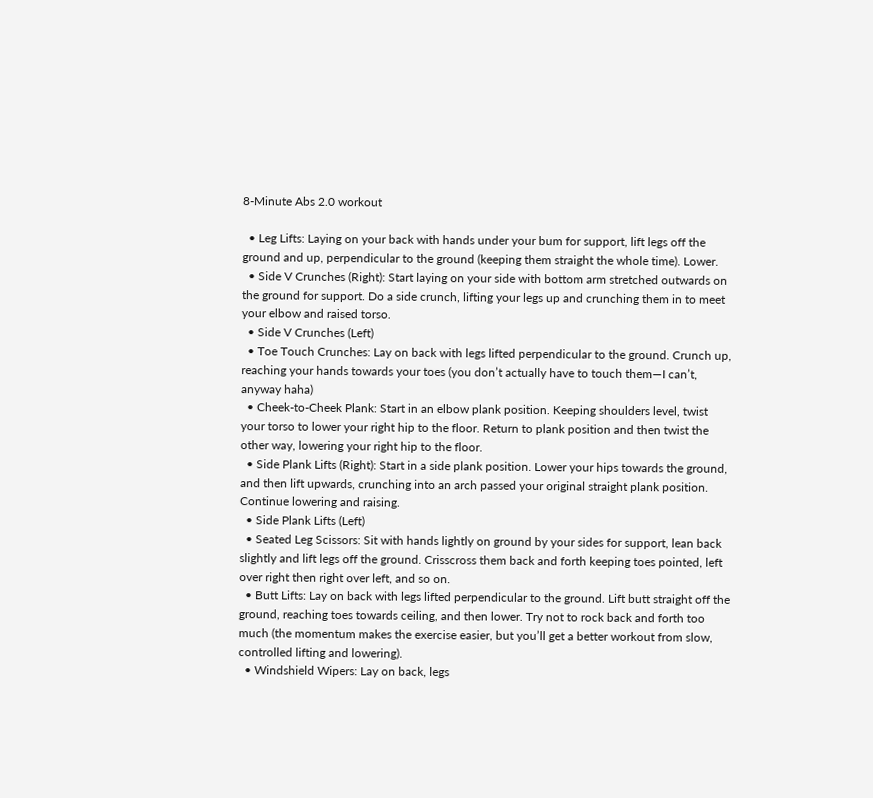8-Minute Abs 2.0 workout

  • Leg Lifts: Laying on your back with hands under your bum for support, lift legs off the ground and up, perpendicular to the ground (keeping them straight the whole time). Lower.
  • Side V Crunches (Right): Start laying on your side with bottom arm stretched outwards on the ground for support. Do a side crunch, lifting your legs up and crunching them in to meet your elbow and raised torso.
  • Side V Crunches (Left)
  • Toe Touch Crunches: Lay on back with legs lifted perpendicular to the ground. Crunch up, reaching your hands towards your toes (you don’t actually have to touch them—I can’t, anyway haha)
  • Cheek-to-Cheek Plank: Start in an elbow plank position. Keeping shoulders level, twist your torso to lower your right hip to the floor. Return to plank position and then twist the other way, lowering your right hip to the floor.
  • Side Plank Lifts (Right): Start in a side plank position. Lower your hips towards the ground, and then lift upwards, crunching into an arch passed your original straight plank position. Continue lowering and raising.
  • Side Plank Lifts (Left)
  • Seated Leg Scissors: Sit with hands lightly on ground by your sides for support, lean back slightly and lift legs off the ground. Crisscross them back and forth keeping toes pointed, left over right then right over left, and so on.
  • Butt Lifts: Lay on back with legs lifted perpendicular to the ground. Lift butt straight off the ground, reaching toes towards ceiling, and then lower. Try not to rock back and forth too much (the momentum makes the exercise easier, but you’ll get a better workout from slow, controlled lifting and lowering).
  • Windshield Wipers: Lay on back, legs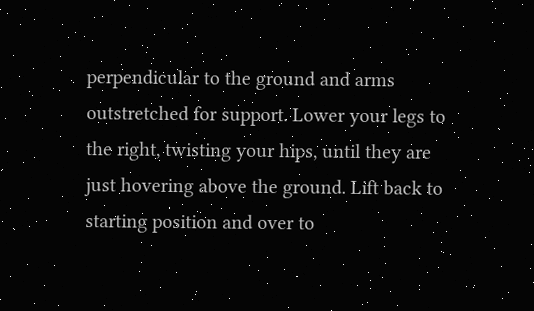perpendicular to the ground and arms outstretched for support. Lower your legs to the right, twisting your hips, until they are just hovering above the ground. Lift back to starting position and over to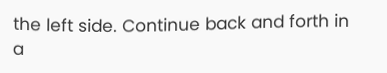the left side. Continue back and forth in a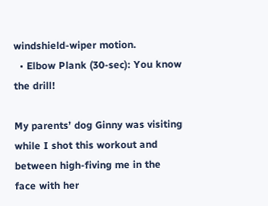windshield-wiper motion.
  • Elbow Plank (30-sec): You know the drill!

My parents’ dog Ginny was visiting while I shot this workout and between high-fiving me in the face with her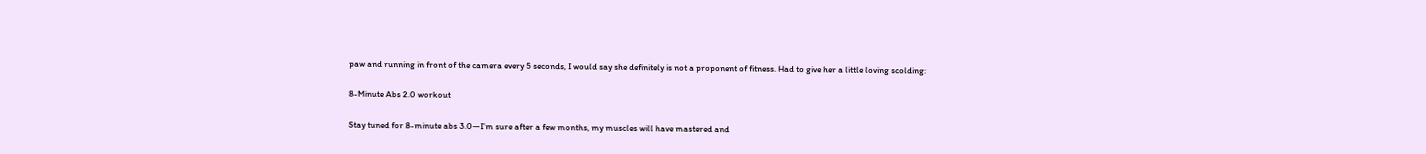paw and running in front of the camera every 5 seconds, I would say she definitely is not a proponent of fitness. Had to give her a little loving scolding:

8-Minute Abs 2.0 workout

Stay tuned for 8-minute abs 3.0—I’m sure after a few months, my muscles will have mastered and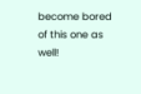become bored of this one as well!